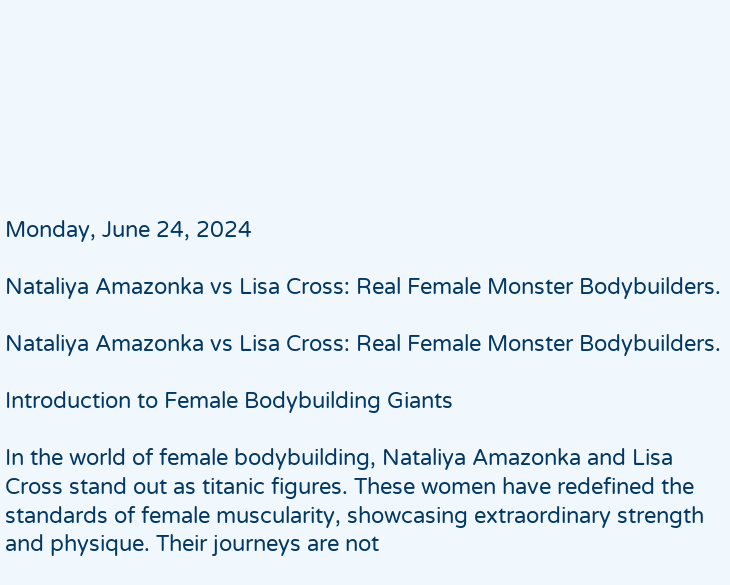Monday, June 24, 2024

Nataliya Amazonka vs Lisa Cross: Real Female Monster Bodybuilders.

Nataliya Amazonka vs Lisa Cross: Real Female Monster Bodybuilders.

Introduction to Female Bodybuilding Giants

In the world of female bodybuilding, Nataliya Amazonka and Lisa Cross stand out as titanic figures. These women have redefined the standards of female muscularity, showcasing extraordinary strength and physique. Their journeys are not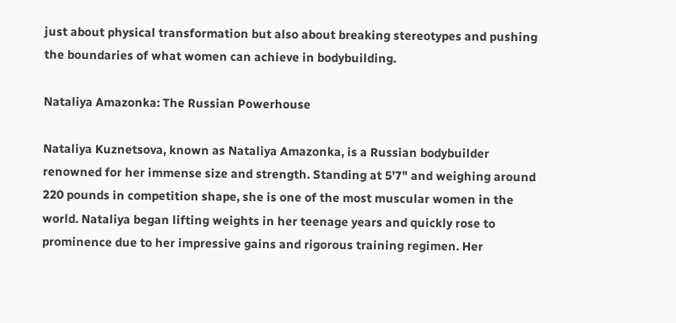just about physical transformation but also about breaking stereotypes and pushing the boundaries of what women can achieve in bodybuilding.

Nataliya Amazonka: The Russian Powerhouse

Nataliya Kuznetsova, known as Nataliya Amazonka, is a Russian bodybuilder renowned for her immense size and strength. Standing at 5'7" and weighing around 220 pounds in competition shape, she is one of the most muscular women in the world. Nataliya began lifting weights in her teenage years and quickly rose to prominence due to her impressive gains and rigorous training regimen. Her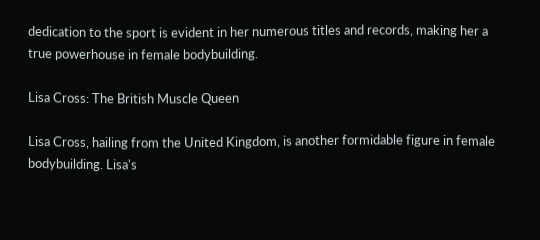dedication to the sport is evident in her numerous titles and records, making her a true powerhouse in female bodybuilding.

Lisa Cross: The British Muscle Queen

Lisa Cross, hailing from the United Kingdom, is another formidable figure in female bodybuilding. Lisa's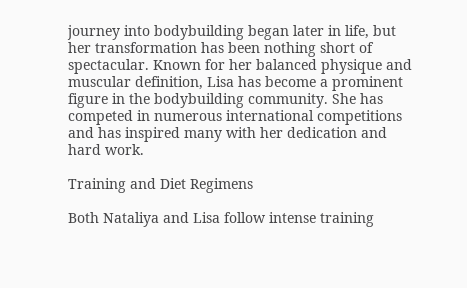journey into bodybuilding began later in life, but her transformation has been nothing short of spectacular. Known for her balanced physique and muscular definition, Lisa has become a prominent figure in the bodybuilding community. She has competed in numerous international competitions and has inspired many with her dedication and hard work.

Training and Diet Regimens

Both Nataliya and Lisa follow intense training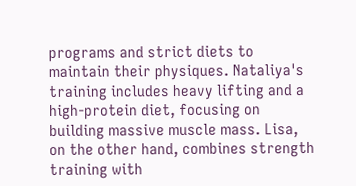programs and strict diets to maintain their physiques. Nataliya's training includes heavy lifting and a high-protein diet, focusing on building massive muscle mass. Lisa, on the other hand, combines strength training with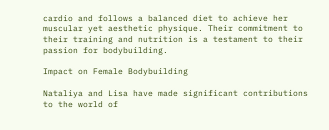cardio and follows a balanced diet to achieve her muscular yet aesthetic physique. Their commitment to their training and nutrition is a testament to their passion for bodybuilding.

Impact on Female Bodybuilding

Nataliya and Lisa have made significant contributions to the world of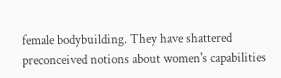female bodybuilding. They have shattered preconceived notions about women's capabilities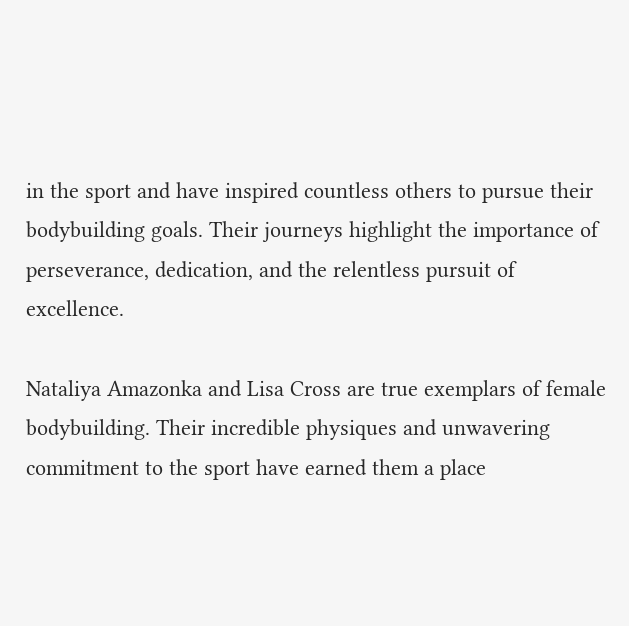in the sport and have inspired countless others to pursue their bodybuilding goals. Their journeys highlight the importance of perseverance, dedication, and the relentless pursuit of excellence.

Nataliya Amazonka and Lisa Cross are true exemplars of female bodybuilding. Their incredible physiques and unwavering commitment to the sport have earned them a place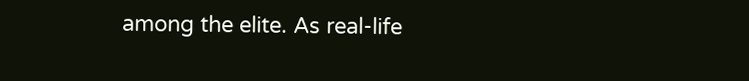among the elite. As real-life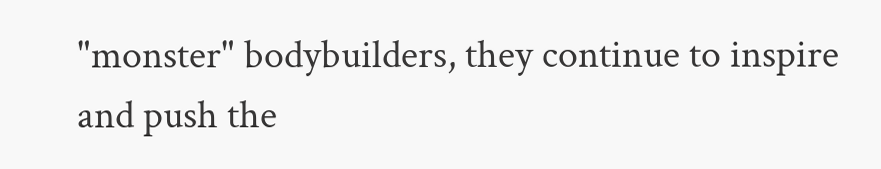"monster" bodybuilders, they continue to inspire and push the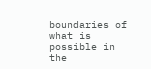boundaries of what is possible in the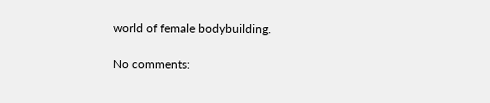world of female bodybuilding.

No comments: